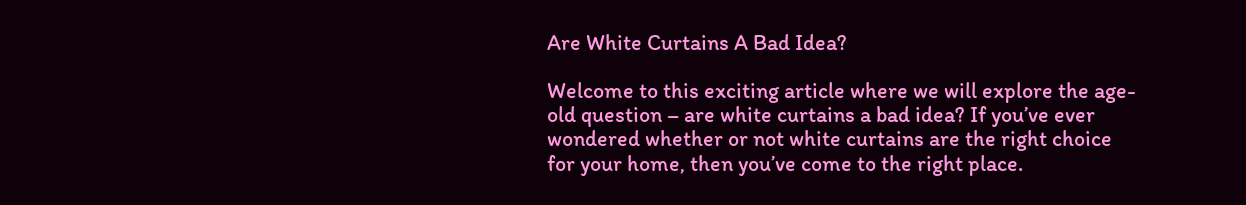Are White Curtains A Bad Idea?

Welcome to this exciting article where we will explore the age-old question – are white curtains a bad idea? If you’ve ever wondered whether or not white curtains are the right choice for your home, then you’ve come to the right place.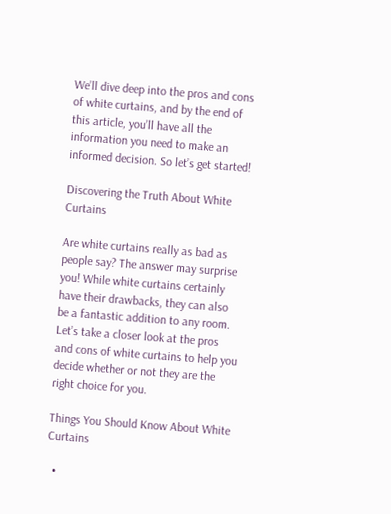We’ll dive deep into the pros and cons of white curtains, and by the end of this article, you’ll have all the information you need to make an informed decision. So let’s get started!

Discovering the Truth About White Curtains

Are white curtains really as bad as people say? The answer may surprise you! While white curtains certainly have their drawbacks, they can also be a fantastic addition to any room. Let’s take a closer look at the pros and cons of white curtains to help you decide whether or not they are the right choice for you.

Things You Should Know About White Curtains

  •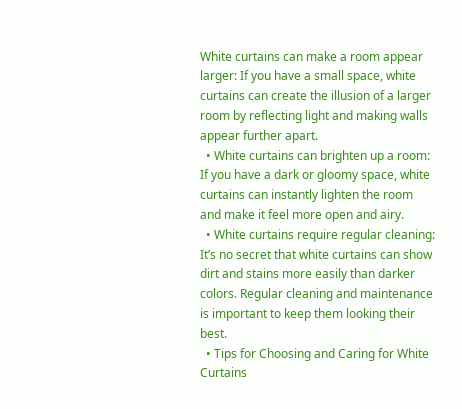White curtains can make a room appear larger: If you have a small space, white curtains can create the illusion of a larger room by reflecting light and making walls appear further apart.
  • White curtains can brighten up a room: If you have a dark or gloomy space, white curtains can instantly lighten the room and make it feel more open and airy.
  • White curtains require regular cleaning: It’s no secret that white curtains can show dirt and stains more easily than darker colors. Regular cleaning and maintenance is important to keep them looking their best.
  • Tips for Choosing and Caring for White Curtains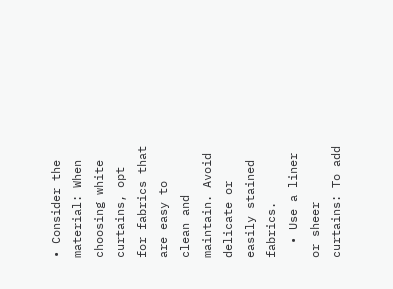• Consider the material: When choosing white curtains, opt for fabrics that are easy to clean and maintain. Avoid delicate or easily stained fabrics.
  • Use a liner or sheer curtains: To add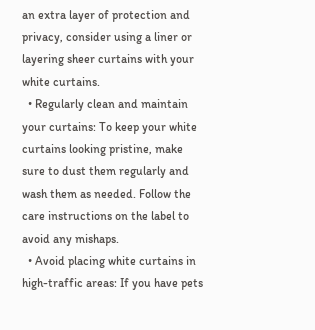an extra layer of protection and privacy, consider using a liner or layering sheer curtains with your white curtains.
  • Regularly clean and maintain your curtains: To keep your white curtains looking pristine, make sure to dust them regularly and wash them as needed. Follow the care instructions on the label to avoid any mishaps.
  • Avoid placing white curtains in high-traffic areas: If you have pets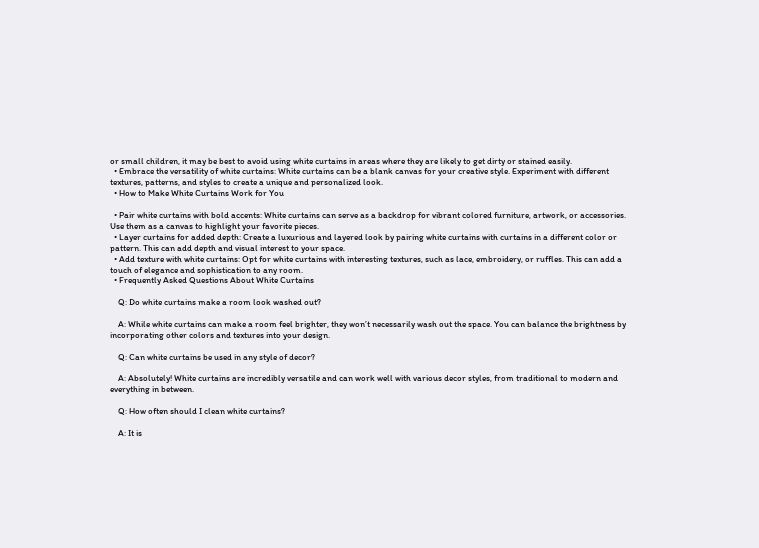or small children, it may be best to avoid using white curtains in areas where they are likely to get dirty or stained easily.
  • Embrace the versatility of white curtains: White curtains can be a blank canvas for your creative style. Experiment with different textures, patterns, and styles to create a unique and personalized look.
  • How to Make White Curtains Work for You

  • Pair white curtains with bold accents: White curtains can serve as a backdrop for vibrant colored furniture, artwork, or accessories. Use them as a canvas to highlight your favorite pieces.
  • Layer curtains for added depth: Create a luxurious and layered look by pairing white curtains with curtains in a different color or pattern. This can add depth and visual interest to your space.
  • Add texture with white curtains: Opt for white curtains with interesting textures, such as lace, embroidery, or ruffles. This can add a touch of elegance and sophistication to any room.
  • Frequently Asked Questions About White Curtains

    Q: Do white curtains make a room look washed out?

    A: While white curtains can make a room feel brighter, they won’t necessarily wash out the space. You can balance the brightness by incorporating other colors and textures into your design.

    Q: Can white curtains be used in any style of decor?

    A: Absolutely! White curtains are incredibly versatile and can work well with various decor styles, from traditional to modern and everything in between.

    Q: How often should I clean white curtains?

    A: It is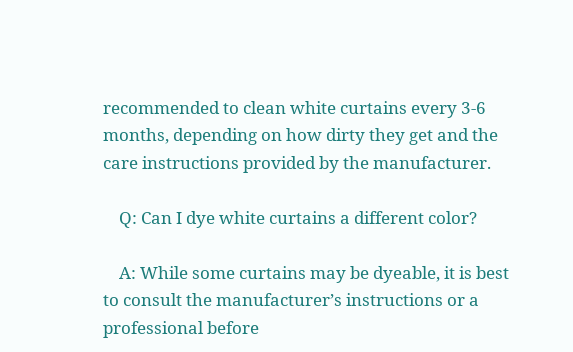recommended to clean white curtains every 3-6 months, depending on how dirty they get and the care instructions provided by the manufacturer.

    Q: Can I dye white curtains a different color?

    A: While some curtains may be dyeable, it is best to consult the manufacturer’s instructions or a professional before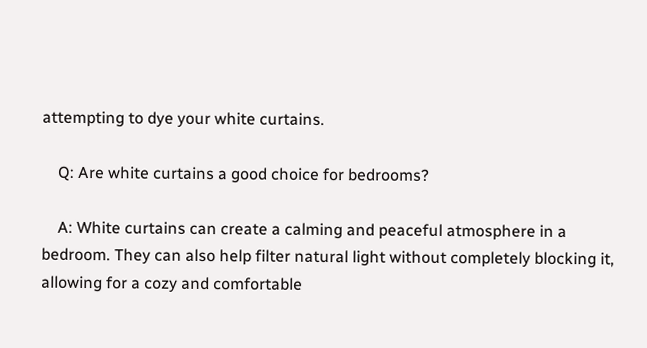attempting to dye your white curtains.

    Q: Are white curtains a good choice for bedrooms?

    A: White curtains can create a calming and peaceful atmosphere in a bedroom. They can also help filter natural light without completely blocking it, allowing for a cozy and comfortable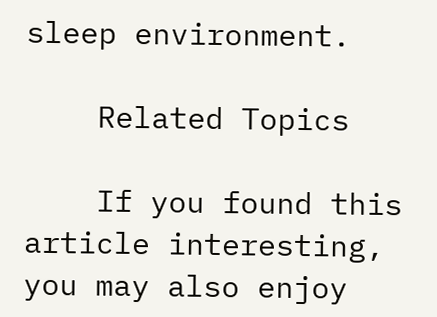sleep environment.

    Related Topics

    If you found this article interesting, you may also enjoy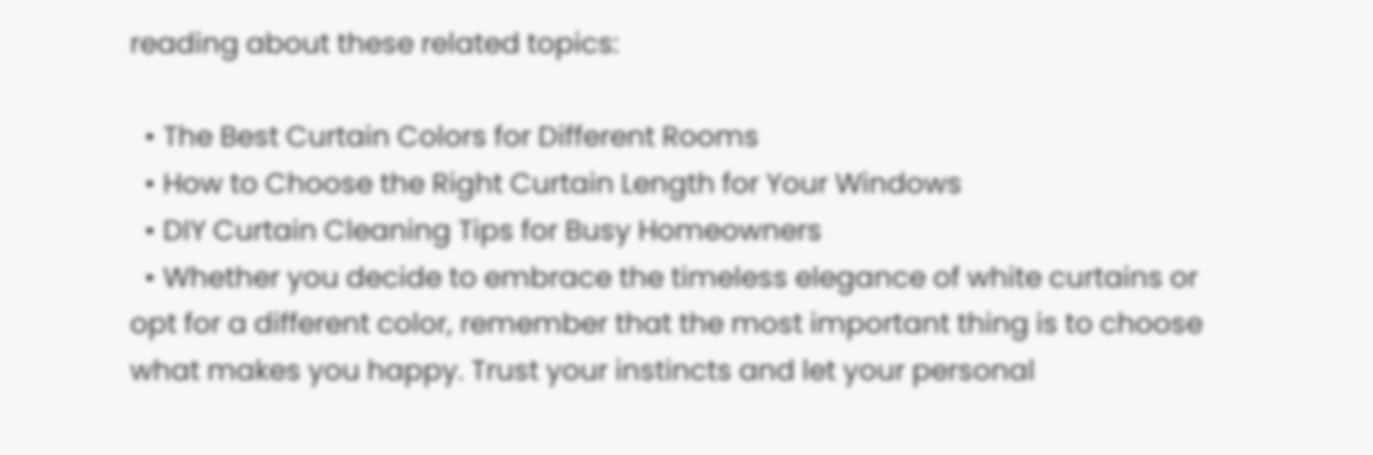reading about these related topics:

  • The Best Curtain Colors for Different Rooms
  • How to Choose the Right Curtain Length for Your Windows
  • DIY Curtain Cleaning Tips for Busy Homeowners
  • Whether you decide to embrace the timeless elegance of white curtains or opt for a different color, remember that the most important thing is to choose what makes you happy. Trust your instincts and let your personal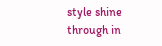style shine through in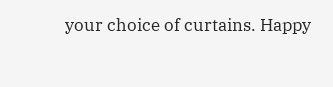your choice of curtains. Happy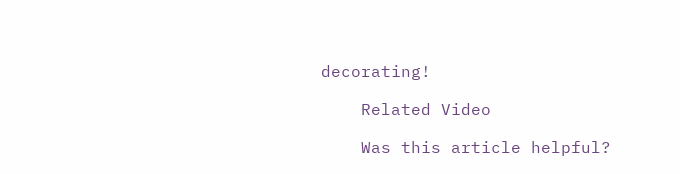decorating!

    Related Video

    Was this article helpful?